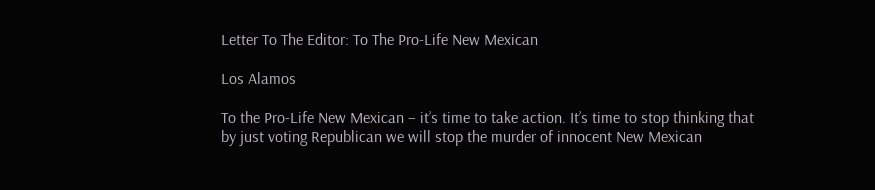Letter To The Editor: To The Pro-Life New Mexican

Los Alamos

To the Pro-Life New Mexican – it’s time to take action. It’s time to stop thinking that by just voting Republican we will stop the murder of innocent New Mexican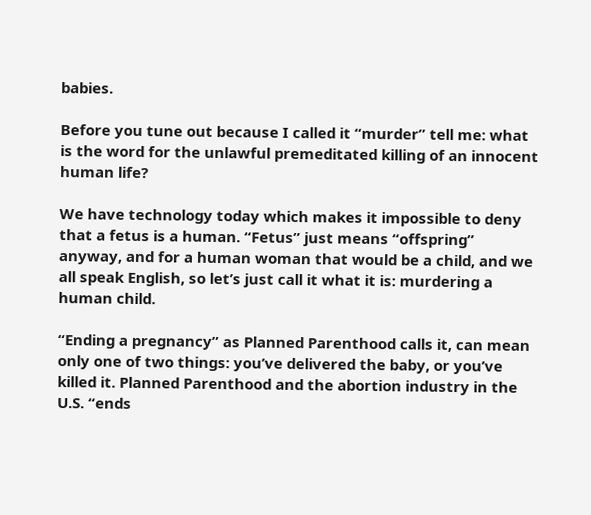babies.

Before you tune out because I called it “murder” tell me: what is the word for the unlawful premeditated killing of an innocent human life?

We have technology today which makes it impossible to deny that a fetus is a human. “Fetus” just means “offspring” anyway, and for a human woman that would be a child, and we all speak English, so let’s just call it what it is: murdering a human child.

“Ending a pregnancy” as Planned Parenthood calls it, can mean only one of two things: you’ve delivered the baby, or you’ve killed it. Planned Parenthood and the abortion industry in the U.S. “ends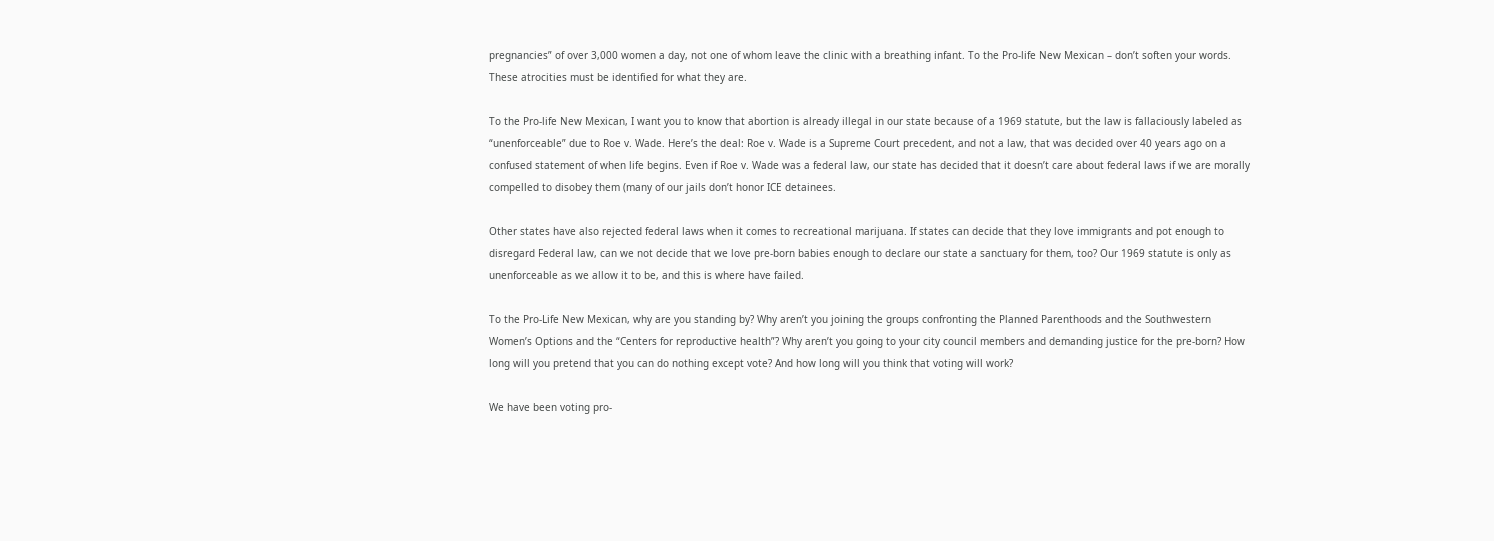pregnancies” of over 3,000 women a day, not one of whom leave the clinic with a breathing infant. To the Pro-life New Mexican – don’t soften your words. These atrocities must be identified for what they are.

To the Pro-life New Mexican, I want you to know that abortion is already illegal in our state because of a 1969 statute, but the law is fallaciously labeled as “unenforceable” due to Roe v. Wade. Here’s the deal: Roe v. Wade is a Supreme Court precedent, and not a law, that was decided over 40 years ago on a confused statement of when life begins. Even if Roe v. Wade was a federal law, our state has decided that it doesn’t care about federal laws if we are morally compelled to disobey them (many of our jails don’t honor ICE detainees.

Other states have also rejected federal laws when it comes to recreational marijuana. If states can decide that they love immigrants and pot enough to disregard Federal law, can we not decide that we love pre-born babies enough to declare our state a sanctuary for them, too? Our 1969 statute is only as unenforceable as we allow it to be, and this is where have failed.

To the Pro-Life New Mexican, why are you standing by? Why aren’t you joining the groups confronting the Planned Parenthoods and the Southwestern Women’s Options and the “Centers for reproductive health”? Why aren’t you going to your city council members and demanding justice for the pre-born? How long will you pretend that you can do nothing except vote? And how long will you think that voting will work?

We have been voting pro-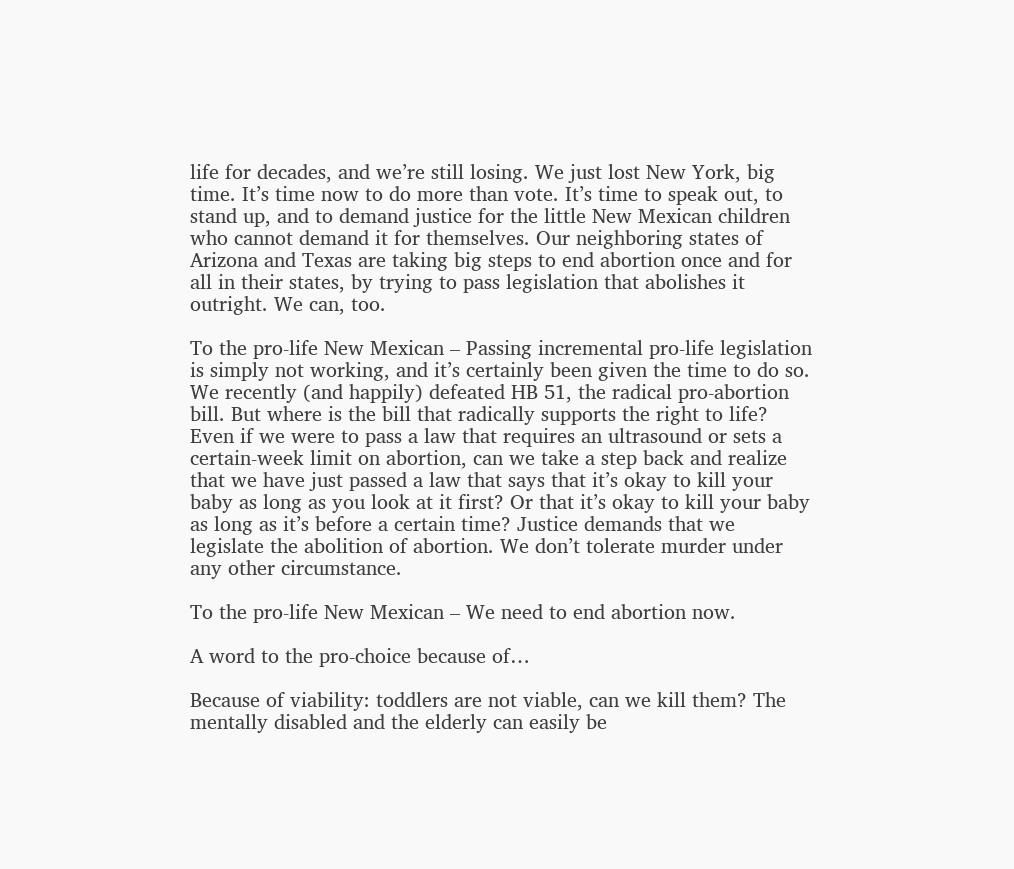life for decades, and we’re still losing. We just lost New York, big time. It’s time now to do more than vote. It’s time to speak out, to stand up, and to demand justice for the little New Mexican children who cannot demand it for themselves. Our neighboring states of Arizona and Texas are taking big steps to end abortion once and for all in their states, by trying to pass legislation that abolishes it outright. We can, too.

To the pro-life New Mexican – Passing incremental pro-life legislation is simply not working, and it’s certainly been given the time to do so. We recently (and happily) defeated HB 51, the radical pro-abortion bill. But where is the bill that radically supports the right to life? Even if we were to pass a law that requires an ultrasound or sets a certain-week limit on abortion, can we take a step back and realize that we have just passed a law that says that it’s okay to kill your baby as long as you look at it first? Or that it’s okay to kill your baby as long as it’s before a certain time? Justice demands that we legislate the abolition of abortion. We don’t tolerate murder under any other circumstance.

To the pro-life New Mexican – We need to end abortion now.

A word to the pro-choice because of…

Because of viability: toddlers are not viable, can we kill them? The mentally disabled and the elderly can easily be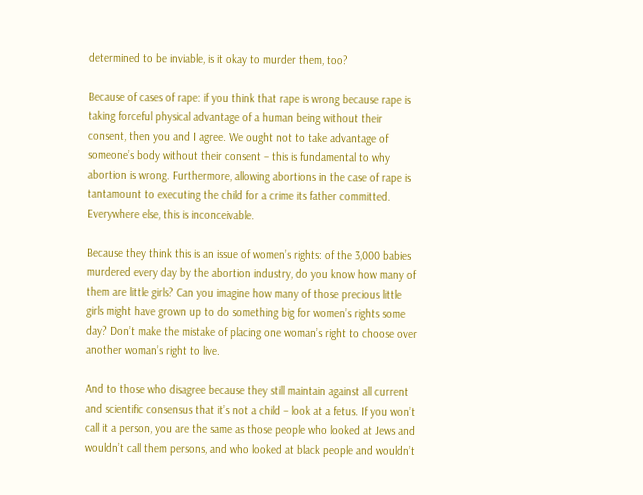determined to be inviable, is it okay to murder them, too?

Because of cases of rape: if you think that rape is wrong because rape is taking forceful physical advantage of a human being without their consent, then you and I agree. We ought not to take advantage of someone’s body without their consent – this is fundamental to why abortion is wrong. Furthermore, allowing abortions in the case of rape is tantamount to executing the child for a crime its father committed. Everywhere else, this is inconceivable.

Because they think this is an issue of women’s rights: of the 3,000 babies murdered every day by the abortion industry, do you know how many of them are little girls? Can you imagine how many of those precious little girls might have grown up to do something big for women’s rights some day? Don’t make the mistake of placing one woman’s right to choose over another woman’s right to live.

And to those who disagree because they still maintain against all current and scientific consensus that it’s not a child – look at a fetus. If you won’t call it a person, you are the same as those people who looked at Jews and wouldn’t call them persons, and who looked at black people and wouldn’t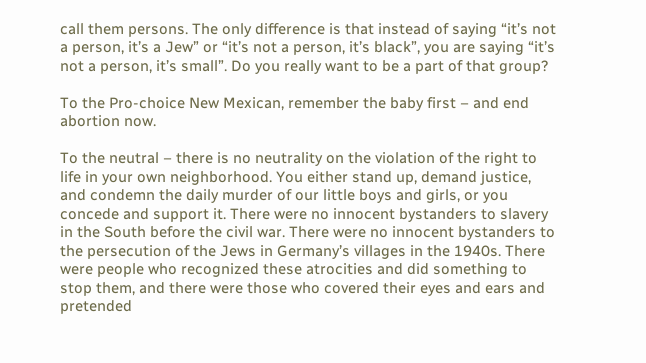call them persons. The only difference is that instead of saying “it’s not a person, it’s a Jew” or “it’s not a person, it’s black”, you are saying “it’s not a person, it’s small”. Do you really want to be a part of that group?

To the Pro-choice New Mexican, remember the baby first – and end abortion now.

To the neutral – there is no neutrality on the violation of the right to life in your own neighborhood. You either stand up, demand justice, and condemn the daily murder of our little boys and girls, or you concede and support it. There were no innocent bystanders to slavery in the South before the civil war. There were no innocent bystanders to the persecution of the Jews in Germany’s villages in the 1940s. There were people who recognized these atrocities and did something to stop them, and there were those who covered their eyes and ears and pretended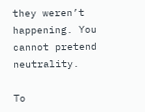they weren’t happening. You cannot pretend neutrality.

To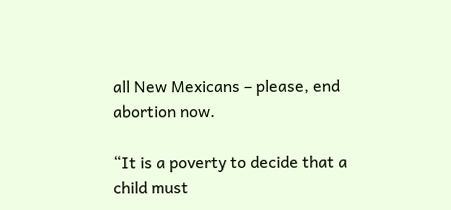all New Mexicans – please, end abortion now.

“It is a poverty to decide that a child must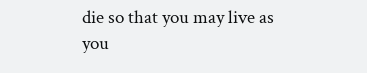die so that you may live as you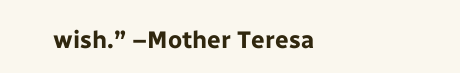wish.” –Mother Teresa